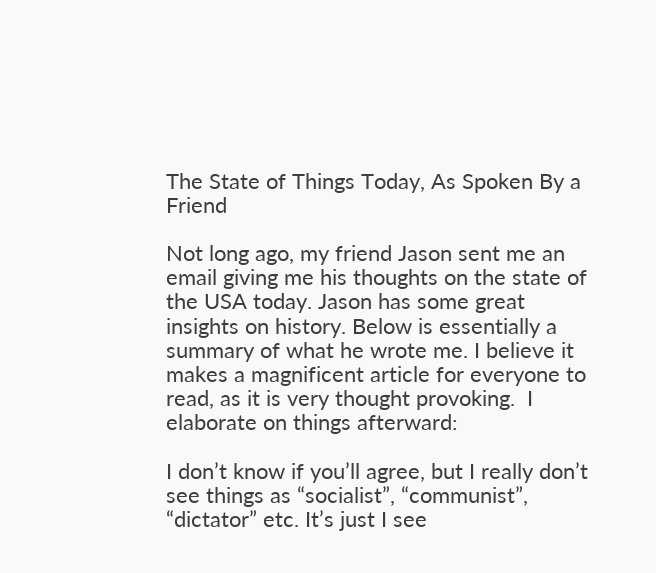The State of Things Today, As Spoken By a Friend

Not long ago, my friend Jason sent me an email giving me his thoughts on the state of the USA today. Jason has some great insights on history. Below is essentially a summary of what he wrote me. I believe it makes a magnificent article for everyone to read, as it is very thought provoking.  I elaborate on things afterward:

I don’t know if you’ll agree, but I really don’t see things as “socialist”, “communist”, “dictator” etc. It’s just I see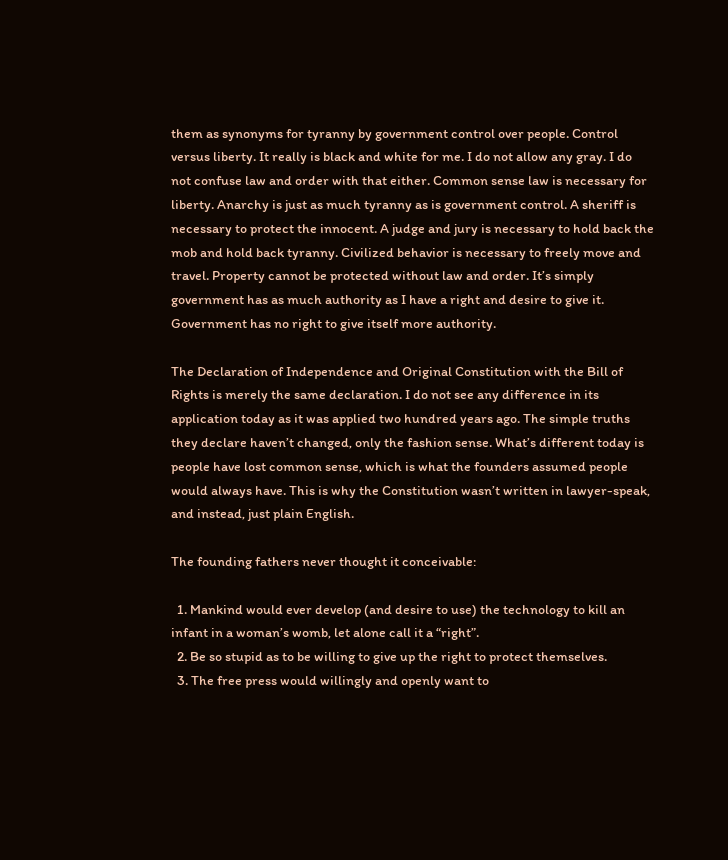them as synonyms for tyranny by government control over people. Control versus liberty. It really is black and white for me. I do not allow any gray. I do not confuse law and order with that either. Common sense law is necessary for liberty. Anarchy is just as much tyranny as is government control. A sheriff is necessary to protect the innocent. A judge and jury is necessary to hold back the mob and hold back tyranny. Civilized behavior is necessary to freely move and travel. Property cannot be protected without law and order. It’s simply government has as much authority as I have a right and desire to give it. Government has no right to give itself more authority.

The Declaration of Independence and Original Constitution with the Bill of Rights is merely the same declaration. I do not see any difference in its application today as it was applied two hundred years ago. The simple truths they declare haven’t changed, only the fashion sense. What’s different today is people have lost common sense, which is what the founders assumed people would always have. This is why the Constitution wasn’t written in lawyer-speak, and instead, just plain English.

The founding fathers never thought it conceivable:

  1. Mankind would ever develop (and desire to use) the technology to kill an infant in a woman’s womb, let alone call it a “right”.
  2. Be so stupid as to be willing to give up the right to protect themselves.
  3. The free press would willingly and openly want to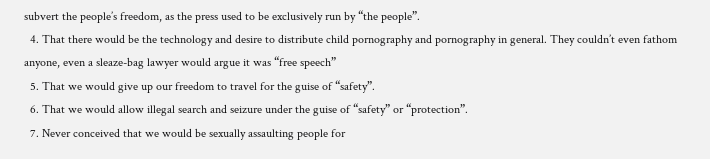subvert the people’s freedom, as the press used to be exclusively run by “the people”.
  4. That there would be the technology and desire to distribute child pornography and pornography in general. They couldn’t even fathom anyone, even a sleaze-bag lawyer would argue it was “free speech”
  5. That we would give up our freedom to travel for the guise of “safety”.
  6. That we would allow illegal search and seizure under the guise of “safety” or “protection”.
  7. Never conceived that we would be sexually assaulting people for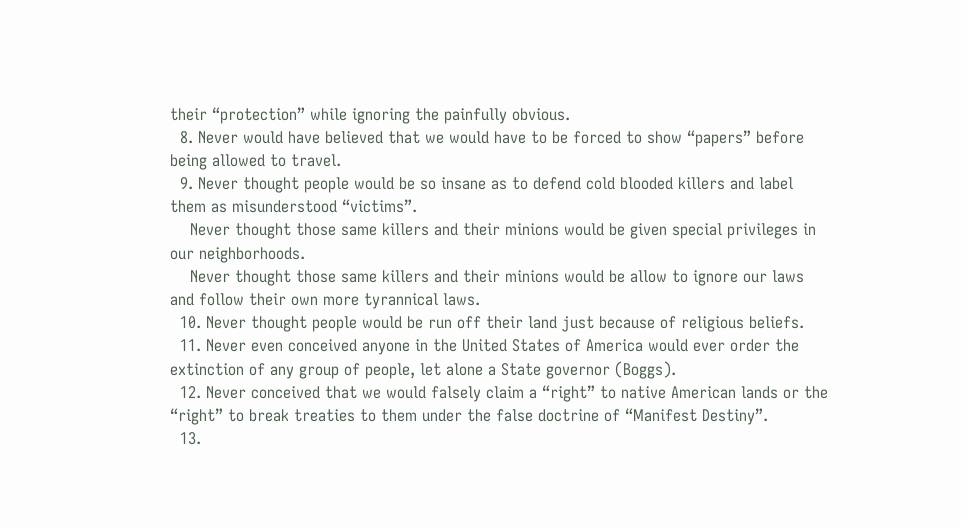their “protection” while ignoring the painfully obvious.
  8. Never would have believed that we would have to be forced to show “papers” before being allowed to travel.
  9. Never thought people would be so insane as to defend cold blooded killers and label them as misunderstood “victims”.
    Never thought those same killers and their minions would be given special privileges in our neighborhoods.
    Never thought those same killers and their minions would be allow to ignore our laws and follow their own more tyrannical laws.
  10. Never thought people would be run off their land just because of religious beliefs.
  11. Never even conceived anyone in the United States of America would ever order the extinction of any group of people, let alone a State governor (Boggs).
  12. Never conceived that we would falsely claim a “right” to native American lands or the “right” to break treaties to them under the false doctrine of “Manifest Destiny”.
  13.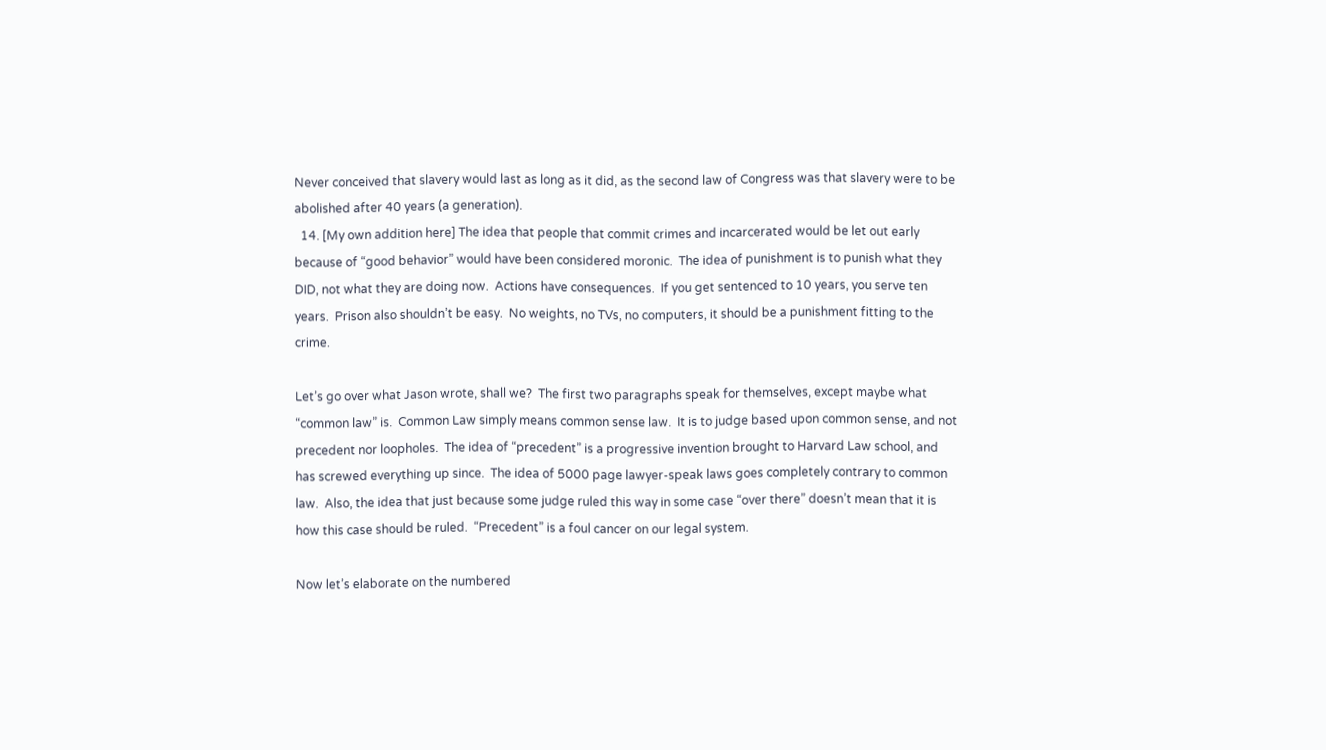Never conceived that slavery would last as long as it did, as the second law of Congress was that slavery were to be abolished after 40 years (a generation).
  14. [My own addition here] The idea that people that commit crimes and incarcerated would be let out early because of “good behavior” would have been considered moronic.  The idea of punishment is to punish what they DID, not what they are doing now.  Actions have consequences.  If you get sentenced to 10 years, you serve ten years.  Prison also shouldn’t be easy.  No weights, no TVs, no computers, it should be a punishment fitting to the crime.

Let’s go over what Jason wrote, shall we?  The first two paragraphs speak for themselves, except maybe what “common law” is.  Common Law simply means common sense law.  It is to judge based upon common sense, and not precedent nor loopholes.  The idea of “precedent” is a progressive invention brought to Harvard Law school, and has screwed everything up since.  The idea of 5000 page lawyer-speak laws goes completely contrary to common law.  Also, the idea that just because some judge ruled this way in some case “over there” doesn’t mean that it is how this case should be ruled.  “Precedent” is a foul cancer on our legal system.

Now let’s elaborate on the numbered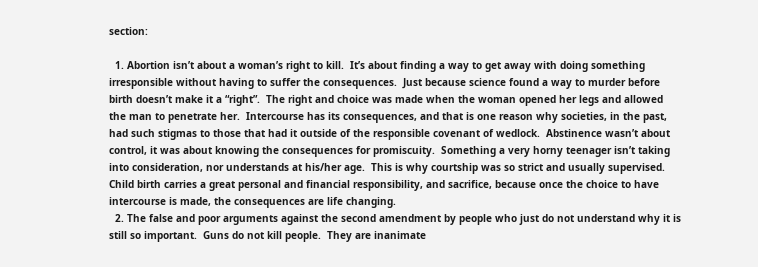section:

  1. Abortion isn’t about a woman’s right to kill.  It’s about finding a way to get away with doing something irresponsible without having to suffer the consequences.  Just because science found a way to murder before birth doesn’t make it a “right”.  The right and choice was made when the woman opened her legs and allowed the man to penetrate her.  Intercourse has its consequences, and that is one reason why societies, in the past, had such stigmas to those that had it outside of the responsible covenant of wedlock.  Abstinence wasn’t about control, it was about knowing the consequences for promiscuity.  Something a very horny teenager isn’t taking into consideration, nor understands at his/her age.  This is why courtship was so strict and usually supervised.  Child birth carries a great personal and financial responsibility, and sacrifice, because once the choice to have intercourse is made, the consequences are life changing.
  2. The false and poor arguments against the second amendment by people who just do not understand why it is still so important.  Guns do not kill people.  They are inanimate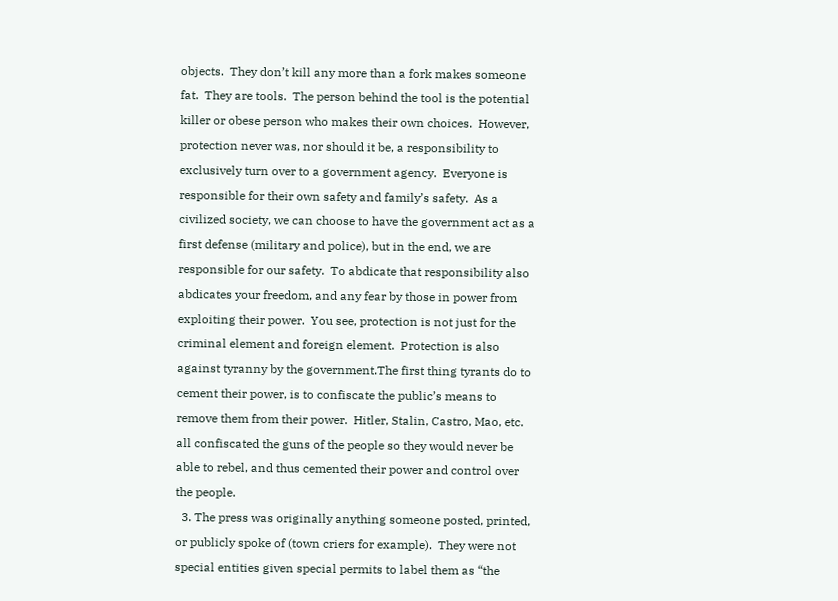objects.  They don’t kill any more than a fork makes someone fat.  They are tools.  The person behind the tool is the potential killer or obese person who makes their own choices.  However, protection never was, nor should it be, a responsibility to exclusively turn over to a government agency.  Everyone is responsible for their own safety and family’s safety.  As a civilized society, we can choose to have the government act as a first defense (military and police), but in the end, we are responsible for our safety.  To abdicate that responsibility also abdicates your freedom, and any fear by those in power from exploiting their power.  You see, protection is not just for the criminal element and foreign element.  Protection is also against tyranny by the government.The first thing tyrants do to cement their power, is to confiscate the public’s means to remove them from their power.  Hitler, Stalin, Castro, Mao, etc. all confiscated the guns of the people so they would never be able to rebel, and thus cemented their power and control over the people.
  3. The press was originally anything someone posted, printed, or publicly spoke of (town criers for example).  They were not special entities given special permits to label them as “the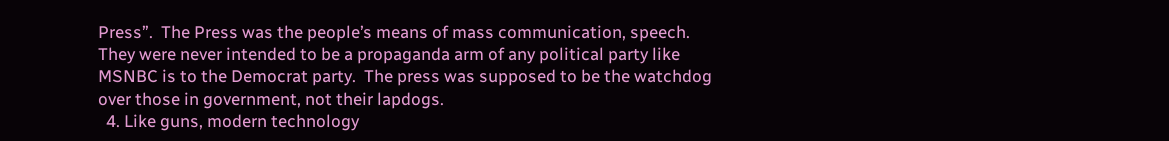Press”.  The Press was the people’s means of mass communication, speech.  They were never intended to be a propaganda arm of any political party like MSNBC is to the Democrat party.  The press was supposed to be the watchdog over those in government, not their lapdogs.
  4. Like guns, modern technology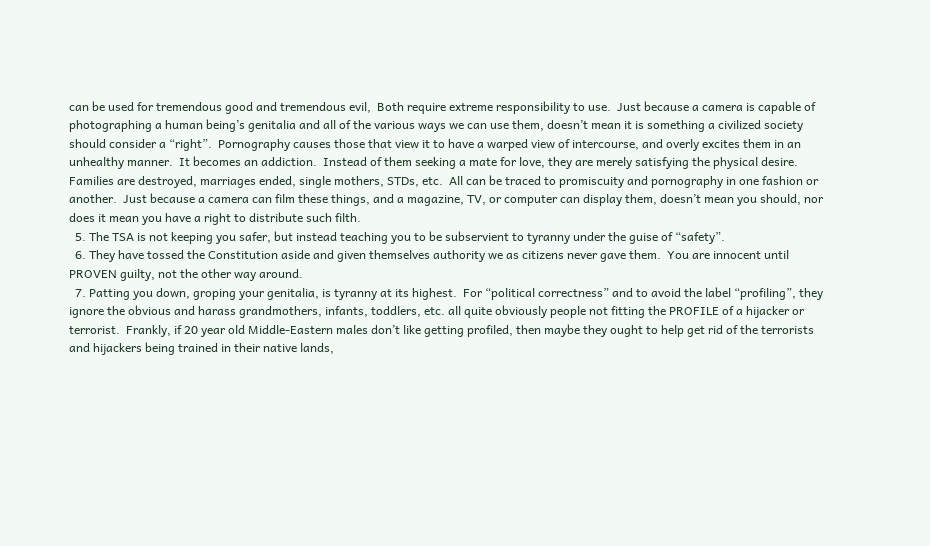can be used for tremendous good and tremendous evil,  Both require extreme responsibility to use.  Just because a camera is capable of photographing a human being’s genitalia and all of the various ways we can use them, doesn’t mean it is something a civilized society should consider a “right”.  Pornography causes those that view it to have a warped view of intercourse, and overly excites them in an unhealthy manner.  It becomes an addiction.  Instead of them seeking a mate for love, they are merely satisfying the physical desire.  Families are destroyed, marriages ended, single mothers, STDs, etc.  All can be traced to promiscuity and pornography in one fashion or another.  Just because a camera can film these things, and a magazine, TV, or computer can display them, doesn’t mean you should, nor does it mean you have a right to distribute such filth.
  5. The TSA is not keeping you safer, but instead teaching you to be subservient to tyranny under the guise of “safety”.
  6. They have tossed the Constitution aside and given themselves authority we as citizens never gave them.  You are innocent until PROVEN guilty, not the other way around.
  7. Patting you down, groping your genitalia, is tyranny at its highest.  For “political correctness” and to avoid the label “profiling”, they ignore the obvious and harass grandmothers, infants, toddlers, etc. all quite obviously people not fitting the PROFILE of a hijacker or terrorist.  Frankly, if 20 year old Middle-Eastern males don’t like getting profiled, then maybe they ought to help get rid of the terrorists and hijackers being trained in their native lands,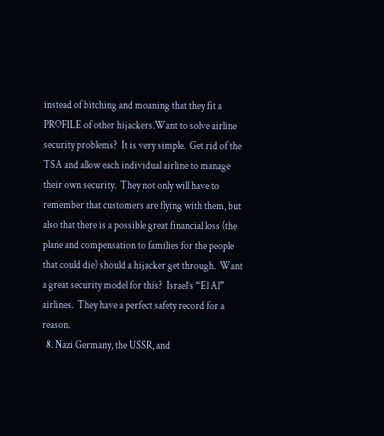instead of bitching and moaning that they fit a PROFILE of other hijackers.Want to solve airline security problems?  It is very simple.  Get rid of the TSA and allow each individual airline to manage their own security.  They not only will have to remember that customers are flying with them, but also that there is a possible great financial loss (the plane and compensation to families for the people that could die) should a hijacker get through.  Want a great security model for this?  Israel’s “El Al” airlines.  They have a perfect safety record for a reason.
  8. Nazi Germany, the USSR, and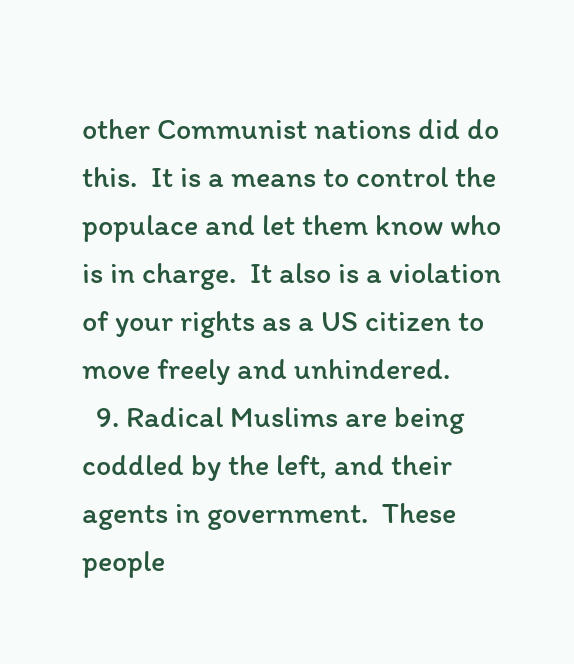other Communist nations did do this.  It is a means to control the populace and let them know who is in charge.  It also is a violation of your rights as a US citizen to move freely and unhindered.
  9. Radical Muslims are being coddled by the left, and their agents in government.  These people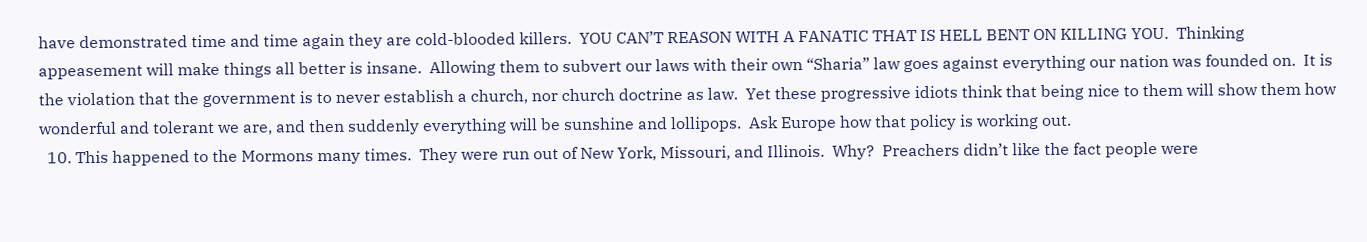have demonstrated time and time again they are cold-blooded killers.  YOU CAN’T REASON WITH A FANATIC THAT IS HELL BENT ON KILLING YOU.  Thinking appeasement will make things all better is insane.  Allowing them to subvert our laws with their own “Sharia” law goes against everything our nation was founded on.  It is the violation that the government is to never establish a church, nor church doctrine as law.  Yet these progressive idiots think that being nice to them will show them how wonderful and tolerant we are, and then suddenly everything will be sunshine and lollipops.  Ask Europe how that policy is working out.
  10. This happened to the Mormons many times.  They were run out of New York, Missouri, and Illinois.  Why?  Preachers didn’t like the fact people were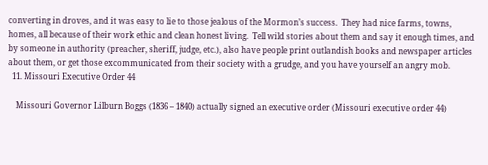converting in droves, and it was easy to lie to those jealous of the Mormon’s success.  They had nice farms, towns, homes, all because of their work ethic and clean honest living.  Tell wild stories about them and say it enough times, and by someone in authority (preacher, sheriff, judge, etc.), also have people print outlandish books and newspaper articles about them, or get those excommunicated from their society with a grudge, and you have yourself an angry mob.
  11. Missouri Executive Order 44

    Missouri Governor Lilburn Boggs (1836 – 1840) actually signed an executive order (Missouri executive order 44)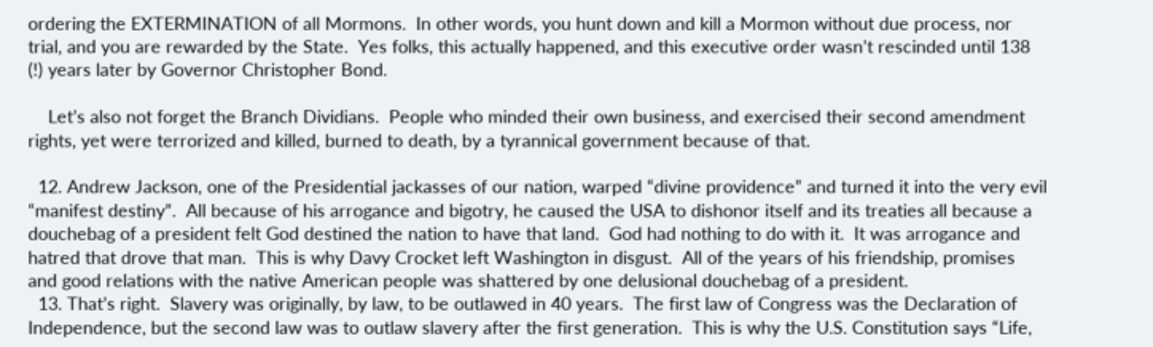ordering the EXTERMINATION of all Mormons.  In other words, you hunt down and kill a Mormon without due process, nor trial, and you are rewarded by the State.  Yes folks, this actually happened, and this executive order wasn’t rescinded until 138 (!) years later by Governor Christopher Bond.

    Let’s also not forget the Branch Dividians.  People who minded their own business, and exercised their second amendment rights, yet were terrorized and killed, burned to death, by a tyrannical government because of that.

  12. Andrew Jackson, one of the Presidential jackasses of our nation, warped “divine providence” and turned it into the very evil “manifest destiny”.  All because of his arrogance and bigotry, he caused the USA to dishonor itself and its treaties all because a douchebag of a president felt God destined the nation to have that land.  God had nothing to do with it.  It was arrogance and hatred that drove that man.  This is why Davy Crocket left Washington in disgust.  All of the years of his friendship, promises and good relations with the native American people was shattered by one delusional douchebag of a president.
  13. That’s right.  Slavery was originally, by law, to be outlawed in 40 years.  The first law of Congress was the Declaration of Independence, but the second law was to outlaw slavery after the first generation.  This is why the U.S. Constitution says “Life,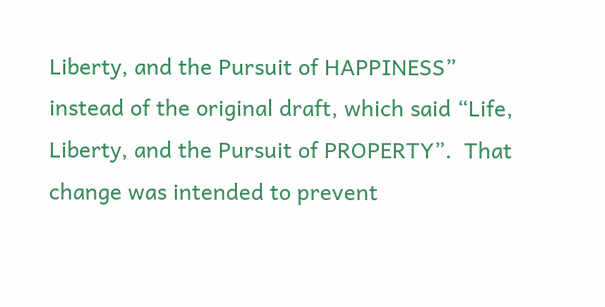Liberty, and the Pursuit of HAPPINESS” instead of the original draft, which said “Life, Liberty, and the Pursuit of PROPERTY”.  That change was intended to prevent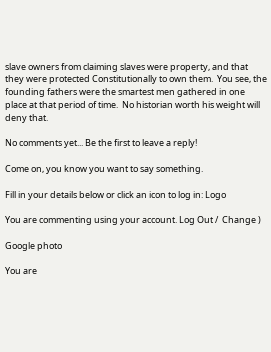slave owners from claiming slaves were property, and that they were protected Constitutionally to own them.  You see, the founding fathers were the smartest men gathered in one place at that period of time.  No historian worth his weight will deny that.

No comments yet... Be the first to leave a reply!

Come on, you know you want to say something.

Fill in your details below or click an icon to log in: Logo

You are commenting using your account. Log Out /  Change )

Google photo

You are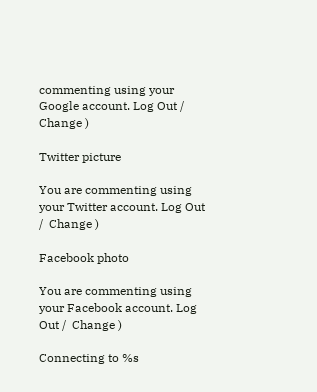commenting using your Google account. Log Out /  Change )

Twitter picture

You are commenting using your Twitter account. Log Out /  Change )

Facebook photo

You are commenting using your Facebook account. Log Out /  Change )

Connecting to %s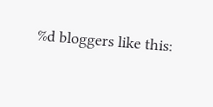%d bloggers like this: